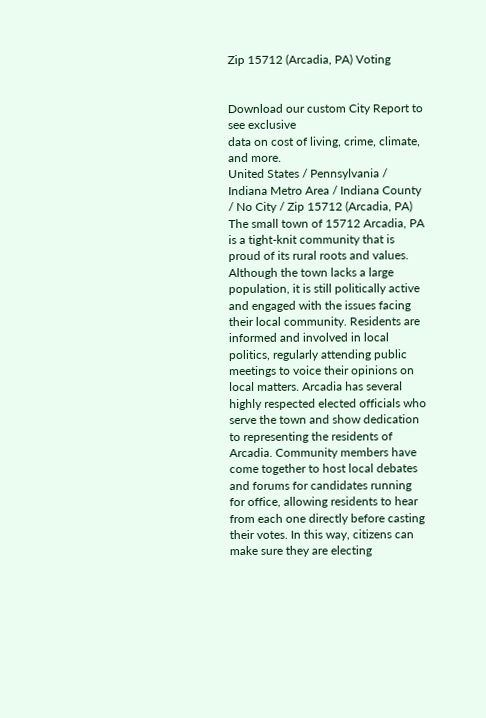Zip 15712 (Arcadia, PA) Voting


Download our custom City Report to see exclusive
data on cost of living, crime, climate, and more.
United States / Pennsylvania / Indiana Metro Area / Indiana County / No City / Zip 15712 (Arcadia, PA)
The small town of 15712 Arcadia, PA is a tight-knit community that is proud of its rural roots and values. Although the town lacks a large population, it is still politically active and engaged with the issues facing their local community. Residents are informed and involved in local politics, regularly attending public meetings to voice their opinions on local matters. Arcadia has several highly respected elected officials who serve the town and show dedication to representing the residents of Arcadia. Community members have come together to host local debates and forums for candidates running for office, allowing residents to hear from each one directly before casting their votes. In this way, citizens can make sure they are electing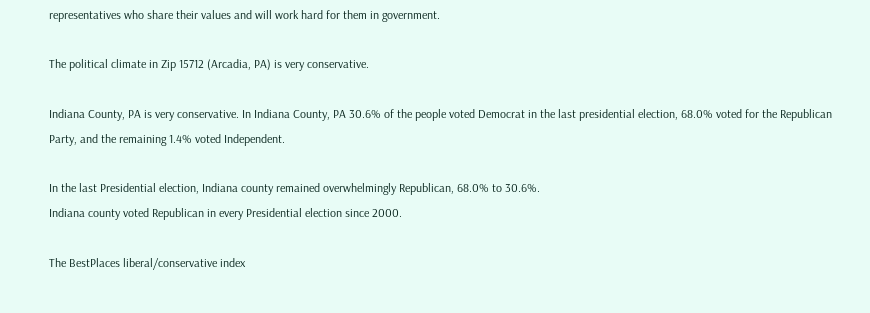representatives who share their values and will work hard for them in government.

The political climate in Zip 15712 (Arcadia, PA) is very conservative.

Indiana County, PA is very conservative. In Indiana County, PA 30.6% of the people voted Democrat in the last presidential election, 68.0% voted for the Republican Party, and the remaining 1.4% voted Independent.

In the last Presidential election, Indiana county remained overwhelmingly Republican, 68.0% to 30.6%.
Indiana county voted Republican in every Presidential election since 2000.

The BestPlaces liberal/conservative index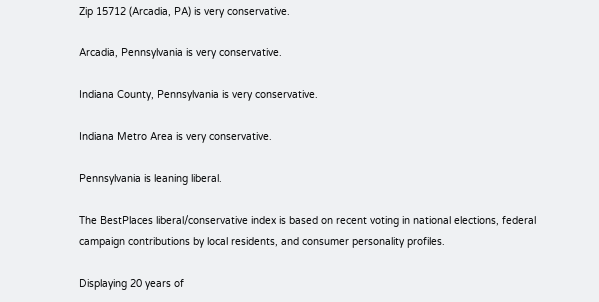Zip 15712 (Arcadia, PA) is very conservative.

Arcadia, Pennsylvania is very conservative.

Indiana County, Pennsylvania is very conservative.

Indiana Metro Area is very conservative.

Pennsylvania is leaning liberal.

The BestPlaces liberal/conservative index is based on recent voting in national elections, federal campaign contributions by local residents, and consumer personality profiles.

Displaying 20 years of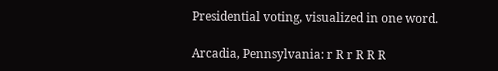Presidential voting, visualized in one word.

Arcadia, Pennsylvania: r R r R R R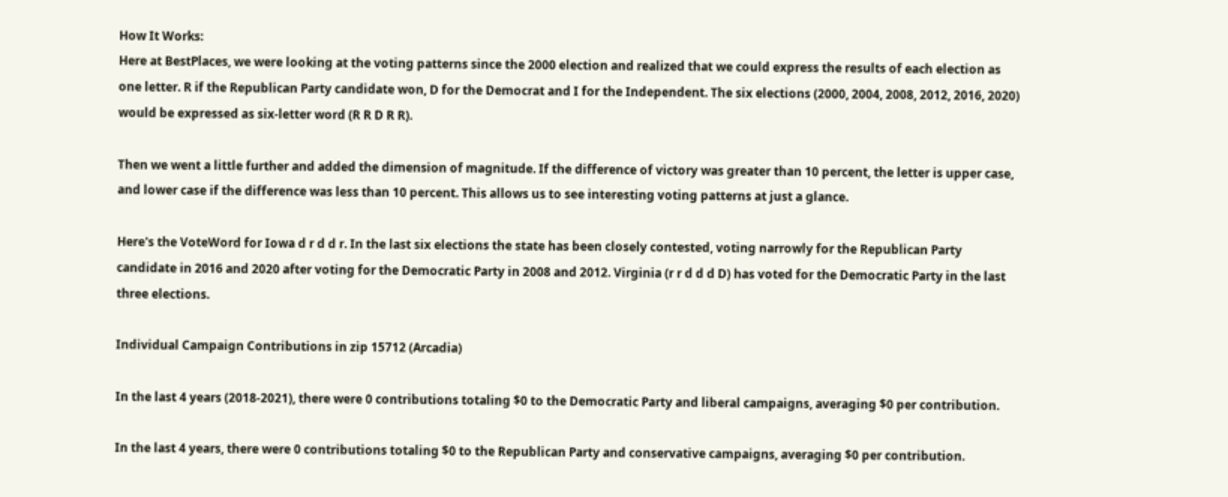How It Works:
Here at BestPlaces, we were looking at the voting patterns since the 2000 election and realized that we could express the results of each election as one letter. R if the Republican Party candidate won, D for the Democrat and I for the Independent. The six elections (2000, 2004, 2008, 2012, 2016, 2020) would be expressed as six-letter word (R R D R R).

Then we went a little further and added the dimension of magnitude. If the difference of victory was greater than 10 percent, the letter is upper case, and lower case if the difference was less than 10 percent. This allows us to see interesting voting patterns at just a glance.

Here's the VoteWord for Iowa d r d d r. In the last six elections the state has been closely contested, voting narrowly for the Republican Party candidate in 2016 and 2020 after voting for the Democratic Party in 2008 and 2012. Virginia (r r d d d D) has voted for the Democratic Party in the last three elections.

Individual Campaign Contributions in zip 15712 (Arcadia)

In the last 4 years (2018-2021), there were 0 contributions totaling $0 to the Democratic Party and liberal campaigns, averaging $0 per contribution.

In the last 4 years, there were 0 contributions totaling $0 to the Republican Party and conservative campaigns, averaging $0 per contribution.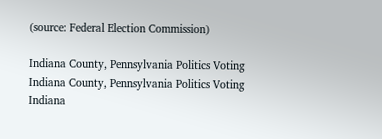(source: Federal Election Commission)

Indiana County, Pennsylvania Politics Voting
Indiana County, Pennsylvania Politics Voting
Indiana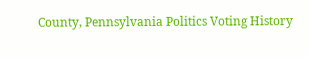County, Pennsylvania Politics Voting History